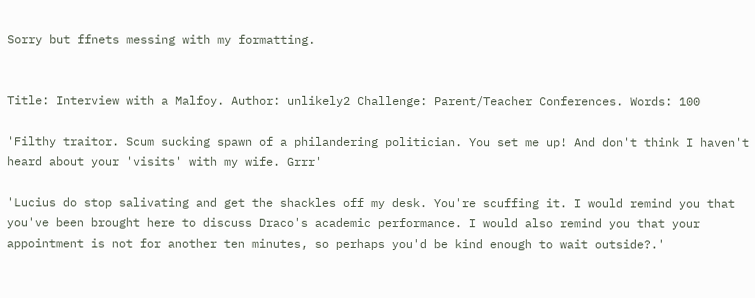Sorry but ffnets messing with my formatting.


Title: Interview with a Malfoy. Author: unlikely2 Challenge: Parent/Teacher Conferences. Words: 100

'Filthy traitor. Scum sucking spawn of a philandering politician. You set me up! And don't think I haven't heard about your 'visits' with my wife. Grrr'

'Lucius do stop salivating and get the shackles off my desk. You're scuffing it. I would remind you that you've been brought here to discuss Draco's academic performance. I would also remind you that your appointment is not for another ten minutes, so perhaps you'd be kind enough to wait outside?.'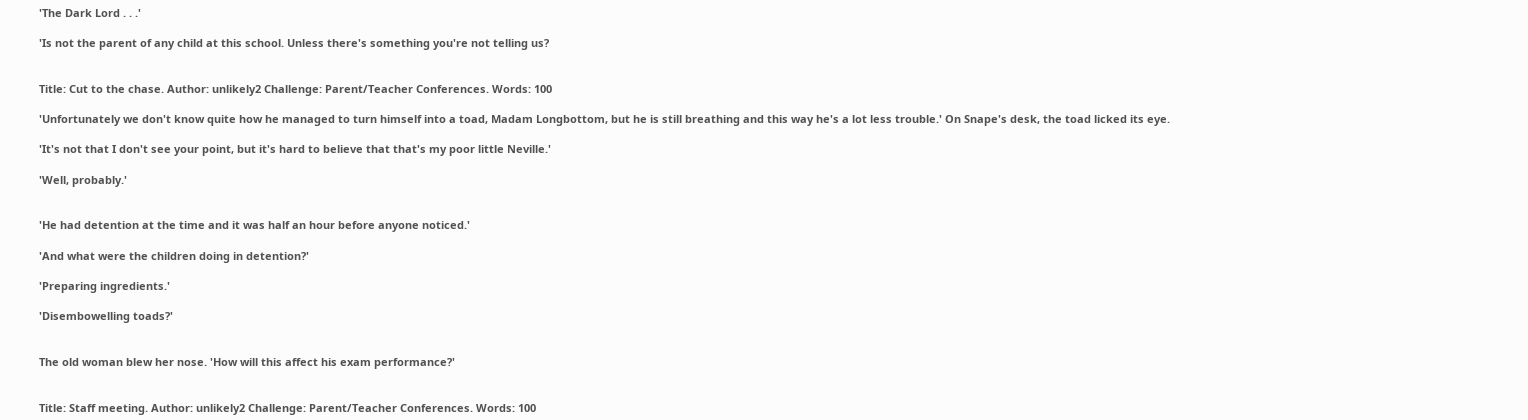'The Dark Lord . . .'

'Is not the parent of any child at this school. Unless there's something you're not telling us?


Title: Cut to the chase. Author: unlikely2 Challenge: Parent/Teacher Conferences. Words: 100

'Unfortunately we don't know quite how he managed to turn himself into a toad, Madam Longbottom, but he is still breathing and this way he's a lot less trouble.' On Snape's desk, the toad licked its eye.

'It's not that I don't see your point, but it's hard to believe that that's my poor little Neville.'

'Well, probably.'


'He had detention at the time and it was half an hour before anyone noticed.'

'And what were the children doing in detention?'

'Preparing ingredients.'

'Disembowelling toads?'


The old woman blew her nose. 'How will this affect his exam performance?'


Title: Staff meeting. Author: unlikely2 Challenge: Parent/Teacher Conferences. Words: 100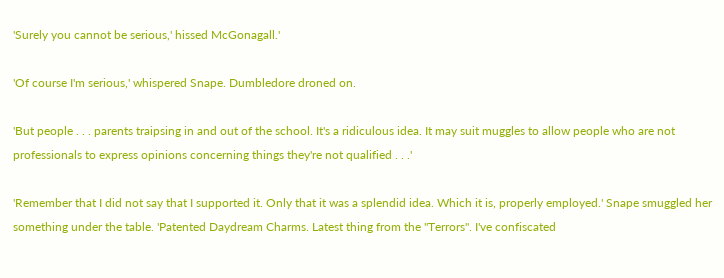'Surely you cannot be serious,' hissed McGonagall.'

'Of course I'm serious,' whispered Snape. Dumbledore droned on.

'But people . . . parents traipsing in and out of the school. It's a ridiculous idea. It may suit muggles to allow people who are not professionals to express opinions concerning things they're not qualified . . .'

'Remember that I did not say that I supported it. Only that it was a splendid idea. Which it is, properly employed.' Snape smuggled her something under the table. 'Patented Daydream Charms. Latest thing from the "Terrors". I've confiscated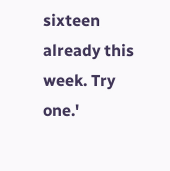sixteen already this week. Try one.'